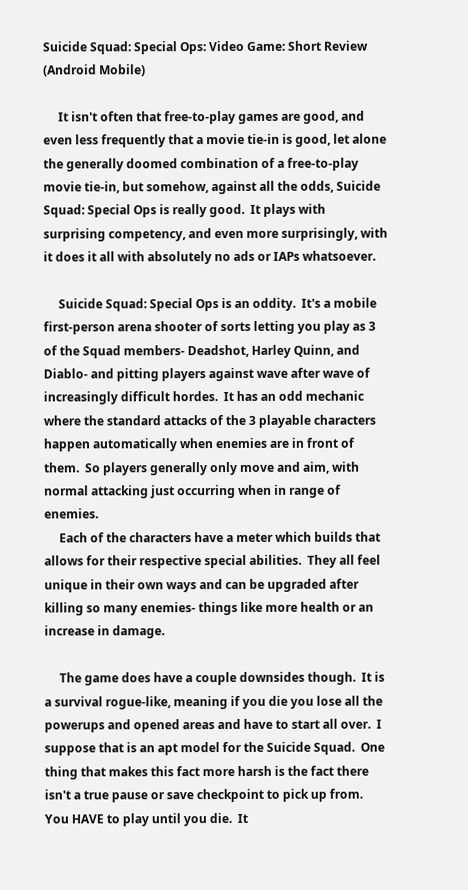Suicide Squad: Special Ops: Video Game: Short Review (Android Mobile)

     It isn't often that free-to-play games are good, and even less frequently that a movie tie-in is good, let alone the generally doomed combination of a free-to-play movie tie-in, but somehow, against all the odds, Suicide Squad: Special Ops is really good.  It plays with surprising competency, and even more surprisingly, with it does it all with absolutely no ads or IAPs whatsoever.

     Suicide Squad: Special Ops is an oddity.  It's a mobile first-person arena shooter of sorts letting you play as 3 of the Squad members- Deadshot, Harley Quinn, and Diablo- and pitting players against wave after wave of increasingly difficult hordes.  It has an odd mechanic where the standard attacks of the 3 playable characters happen automatically when enemies are in front of them.  So players generally only move and aim, with normal attacking just occurring when in range of enemies.
     Each of the characters have a meter which builds that allows for their respective special abilities.  They all feel unique in their own ways and can be upgraded after killing so many enemies- things like more health or an increase in damage.

     The game does have a couple downsides though.  It is a survival rogue-like, meaning if you die you lose all the powerups and opened areas and have to start all over.  I suppose that is an apt model for the Suicide Squad.  One thing that makes this fact more harsh is the fact there isn't a true pause or save checkpoint to pick up from. You HAVE to play until you die.  It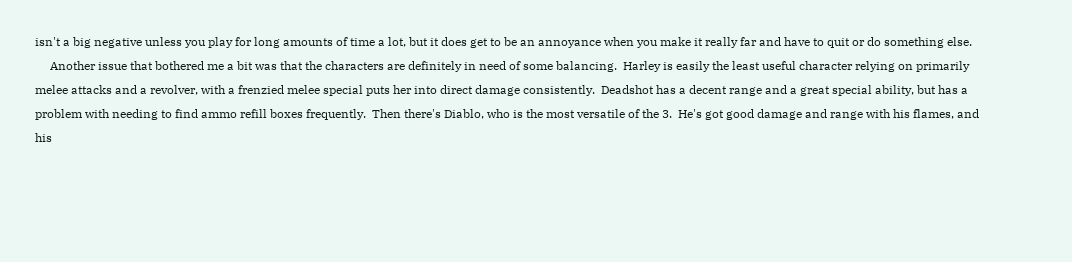isn't a big negative unless you play for long amounts of time a lot, but it does get to be an annoyance when you make it really far and have to quit or do something else.
     Another issue that bothered me a bit was that the characters are definitely in need of some balancing.  Harley is easily the least useful character relying on primarily melee attacks and a revolver, with a frenzied melee special puts her into direct damage consistently.  Deadshot has a decent range and a great special ability, but has a problem with needing to find ammo refill boxes frequently.  Then there's Diablo, who is the most versatile of the 3.  He's got good damage and range with his flames, and his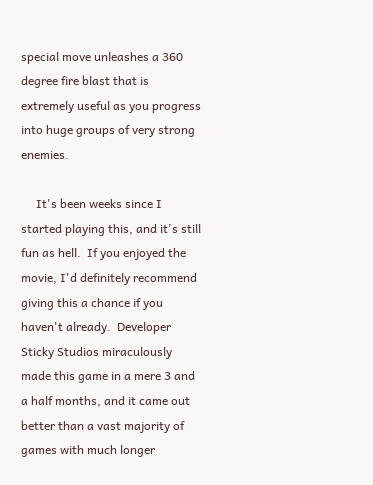special move unleashes a 360 degree fire blast that is extremely useful as you progress into huge groups of very strong enemies.

     It's been weeks since I started playing this, and it's still fun as hell.  If you enjoyed the movie, I'd definitely recommend giving this a chance if you haven't already.  Developer Sticky Studios miraculously made this game in a mere 3 and a half months, and it came out better than a vast majority of games with much longer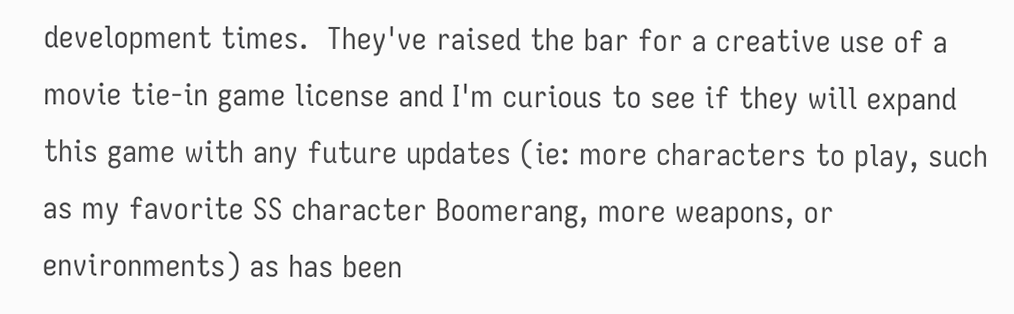development times.  They've raised the bar for a creative use of a movie tie-in game license and I'm curious to see if they will expand this game with any future updates (ie: more characters to play, such as my favorite SS character Boomerang, more weapons, or environments) as has been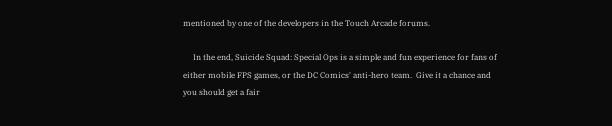mentioned by one of the developers in the Touch Arcade forums.

     In the end, Suicide Squad: Special Ops is a simple and fun experience for fans of either mobile FPS games, or the DC Comics' anti-hero team.  Give it a chance and you should get a fair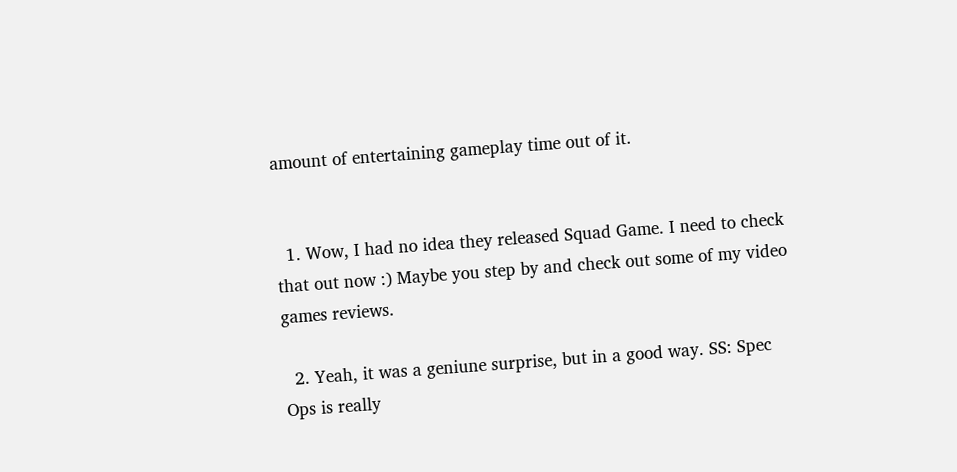amount of entertaining gameplay time out of it.


  1. Wow, I had no idea they released Squad Game. I need to check that out now :) Maybe you step by and check out some of my video games reviews.

  2. Yeah, it was a geniune surprise, but in a good way. SS: Spec Ops is really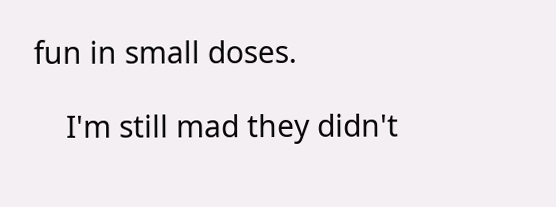fun in small doses.

    I'm still mad they didn't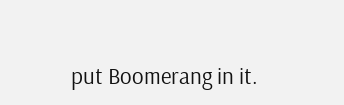put Boomerang in it.